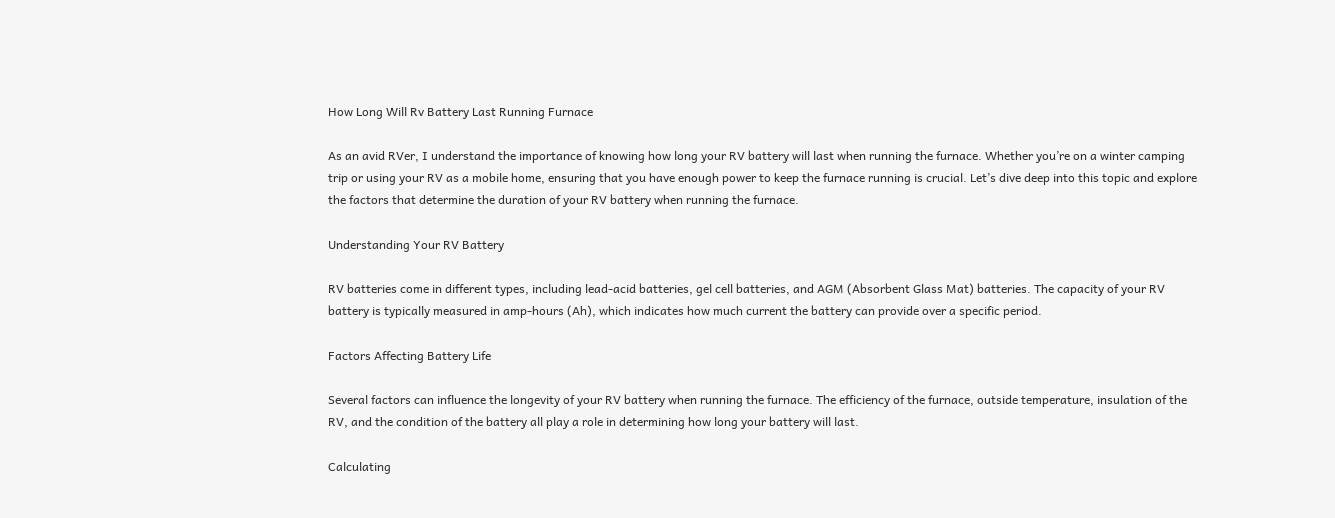How Long Will Rv Battery Last Running Furnace

As an avid RVer, I understand the importance of knowing how long your RV battery will last when running the furnace. Whether you’re on a winter camping trip or using your RV as a mobile home, ensuring that you have enough power to keep the furnace running is crucial. Let’s dive deep into this topic and explore the factors that determine the duration of your RV battery when running the furnace.

Understanding Your RV Battery

RV batteries come in different types, including lead-acid batteries, gel cell batteries, and AGM (Absorbent Glass Mat) batteries. The capacity of your RV battery is typically measured in amp-hours (Ah), which indicates how much current the battery can provide over a specific period.

Factors Affecting Battery Life

Several factors can influence the longevity of your RV battery when running the furnace. The efficiency of the furnace, outside temperature, insulation of the RV, and the condition of the battery all play a role in determining how long your battery will last.

Calculating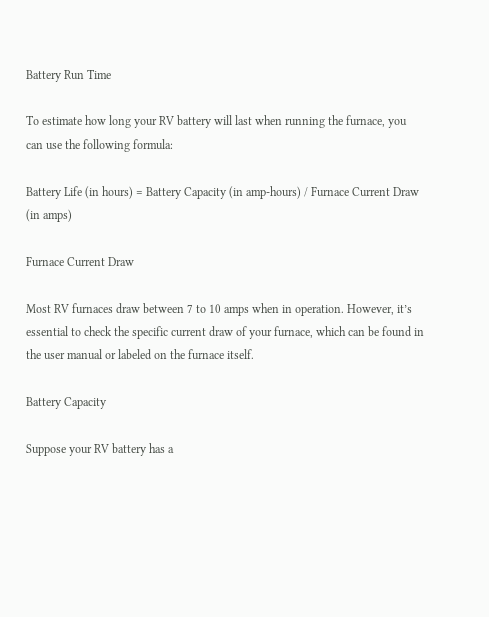Battery Run Time

To estimate how long your RV battery will last when running the furnace, you can use the following formula:

Battery Life (in hours) = Battery Capacity (in amp-hours) / Furnace Current Draw (in amps)

Furnace Current Draw

Most RV furnaces draw between 7 to 10 amps when in operation. However, it’s essential to check the specific current draw of your furnace, which can be found in the user manual or labeled on the furnace itself.

Battery Capacity

Suppose your RV battery has a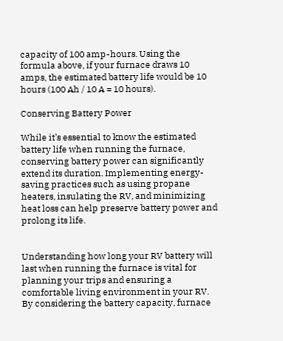capacity of 100 amp-hours. Using the formula above, if your furnace draws 10 amps, the estimated battery life would be 10 hours (100 Ah / 10 A = 10 hours).

Conserving Battery Power

While it’s essential to know the estimated battery life when running the furnace, conserving battery power can significantly extend its duration. Implementing energy-saving practices such as using propane heaters, insulating the RV, and minimizing heat loss can help preserve battery power and prolong its life.


Understanding how long your RV battery will last when running the furnace is vital for planning your trips and ensuring a comfortable living environment in your RV. By considering the battery capacity, furnace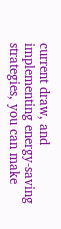current draw, and implementing energy-saving strategies, you can make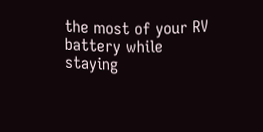the most of your RV battery while staying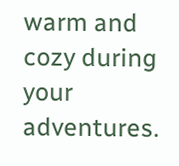warm and cozy during your adventures.